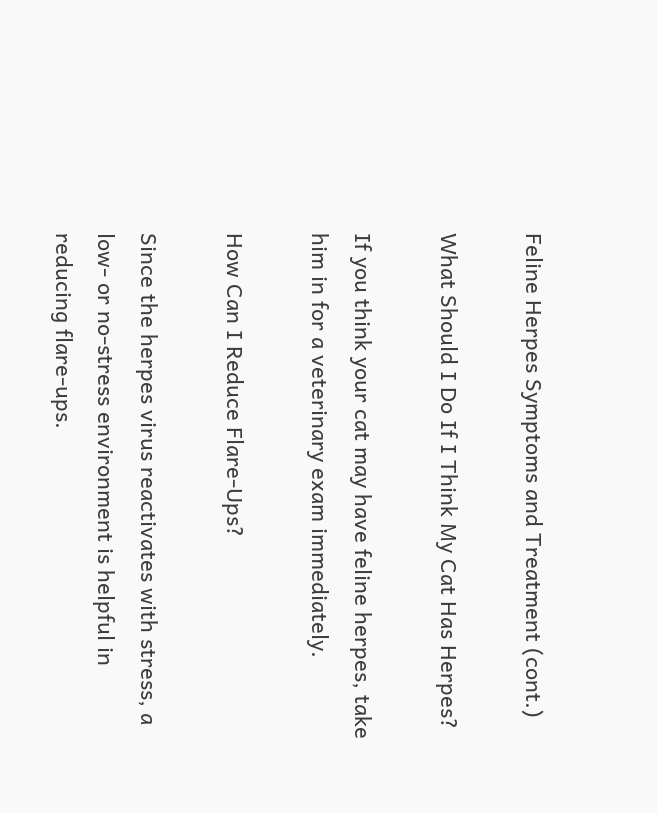Feline Herpes Symptoms and Treatment (cont.)

What Should I Do If I Think My Cat Has Herpes?

If you think your cat may have feline herpes, take him in for a veterinary exam immediately.

How Can I Reduce Flare-Ups?

Since the herpes virus reactivates with stress, a low- or no-stress environment is helpful in reducing flare-ups.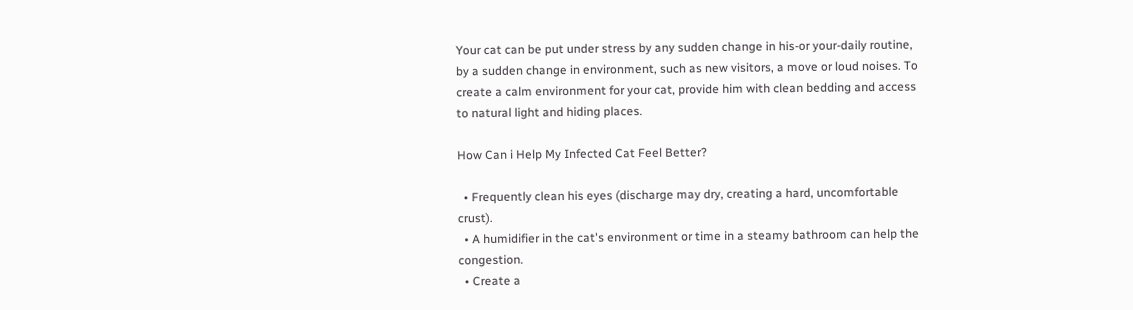Your cat can be put under stress by any sudden change in his-or your-daily routine, by a sudden change in environment, such as new visitors, a move or loud noises. To create a calm environment for your cat, provide him with clean bedding and access to natural light and hiding places.

How Can i Help My Infected Cat Feel Better?

  • Frequently clean his eyes (discharge may dry, creating a hard, uncomfortable crust).
  • A humidifier in the cat's environment or time in a steamy bathroom can help the congestion.
  • Create a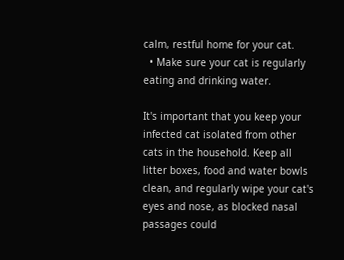calm, restful home for your cat.
  • Make sure your cat is regularly eating and drinking water.

It's important that you keep your infected cat isolated from other cats in the household. Keep all litter boxes, food and water bowls clean, and regularly wipe your cat's eyes and nose, as blocked nasal passages could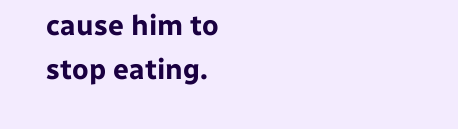cause him to stop eating.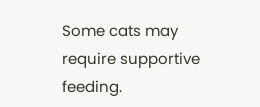Some cats may require supportive feeding.